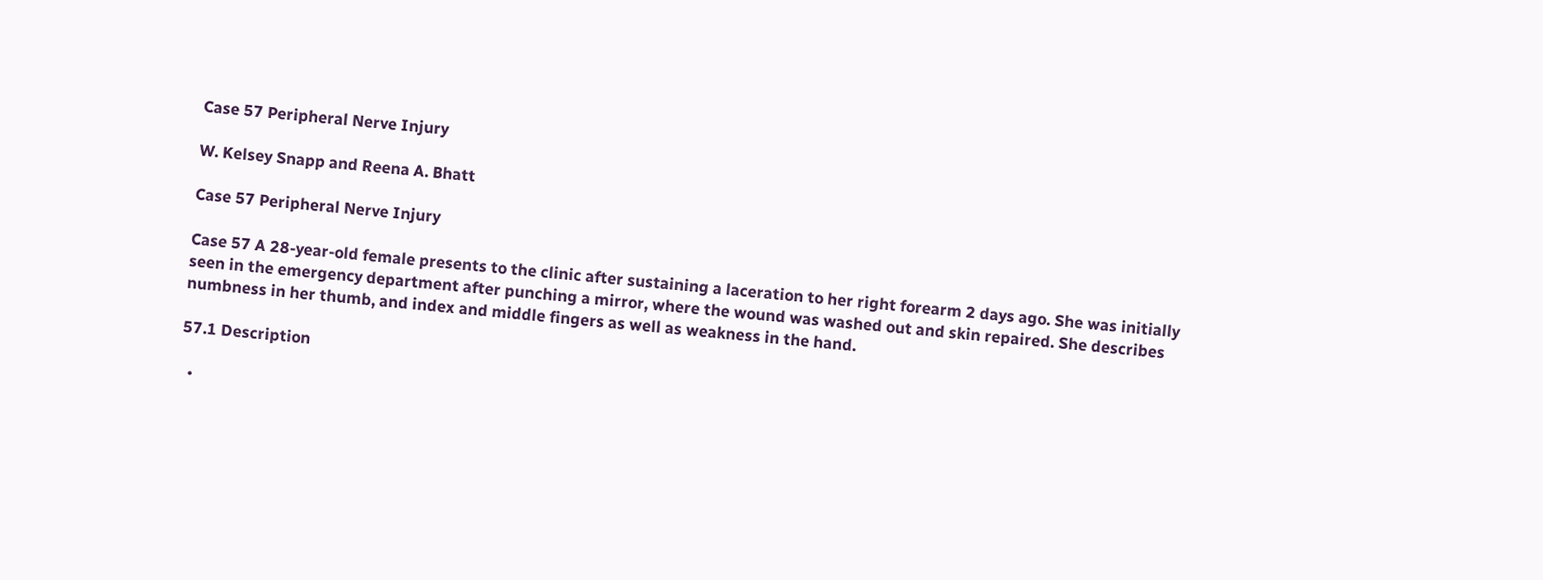Case 57 Peripheral Nerve Injury

W. Kelsey Snapp and Reena A. Bhatt

Case 57 Peripheral Nerve Injury

Case 57 A 28-year-old female presents to the clinic after sustaining a laceration to her right forearm 2 days ago. She was initially seen in the emergency department after punching a mirror, where the wound was washed out and skin repaired. She describes numbness in her thumb, and index and middle fingers as well as weakness in the hand.

57.1 Description

  •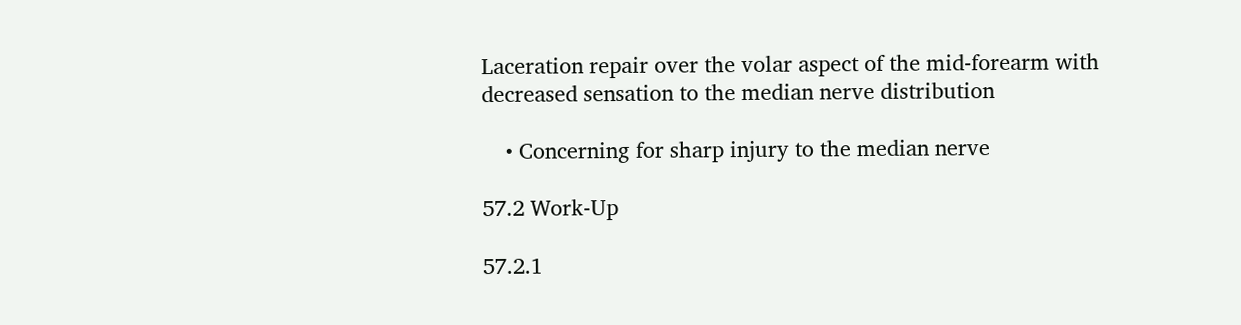Laceration repair over the volar aspect of the mid-forearm with decreased sensation to the median nerve distribution

    • Concerning for sharp injury to the median nerve

57.2 Work-Up

57.2.1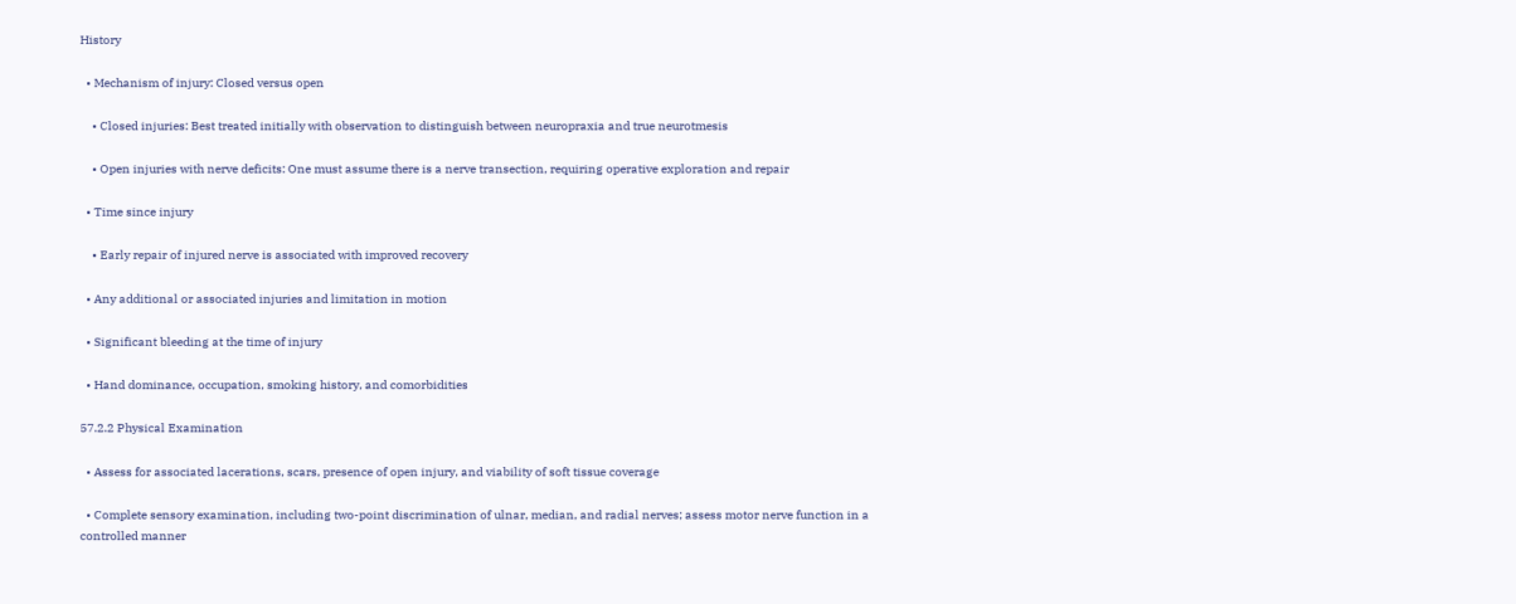History

  • Mechanism of injury: Closed versus open

    • Closed injuries: Best treated initially with observation to distinguish between neuropraxia and true neurotmesis

    • Open injuries with nerve deficits: One must assume there is a nerve transection, requiring operative exploration and repair

  • Time since injury

    • Early repair of injured nerve is associated with improved recovery

  • Any additional or associated injuries and limitation in motion

  • Significant bleeding at the time of injury

  • Hand dominance, occupation, smoking history, and comorbidities

57.2.2 Physical Examination

  • Assess for associated lacerations, scars, presence of open injury, and viability of soft tissue coverage

  • Complete sensory examination, including two-point discrimination of ulnar, median, and radial nerves; assess motor nerve function in a controlled manner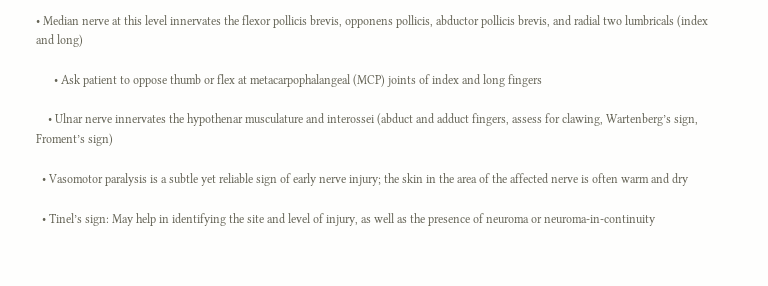• Median nerve at this level innervates the flexor pollicis brevis, opponens pollicis, abductor pollicis brevis, and radial two lumbricals (index and long)

      • Ask patient to oppose thumb or flex at metacarpophalangeal (MCP) joints of index and long fingers

    • Ulnar nerve innervates the hypothenar musculature and interossei (abduct and adduct fingers, assess for clawing, Wartenberg’s sign, Froment’s sign)

  • Vasomotor paralysis is a subtle yet reliable sign of early nerve injury; the skin in the area of the affected nerve is often warm and dry

  • Tinel’s sign: May help in identifying the site and level of injury, as well as the presence of neuroma or neuroma-in-continuity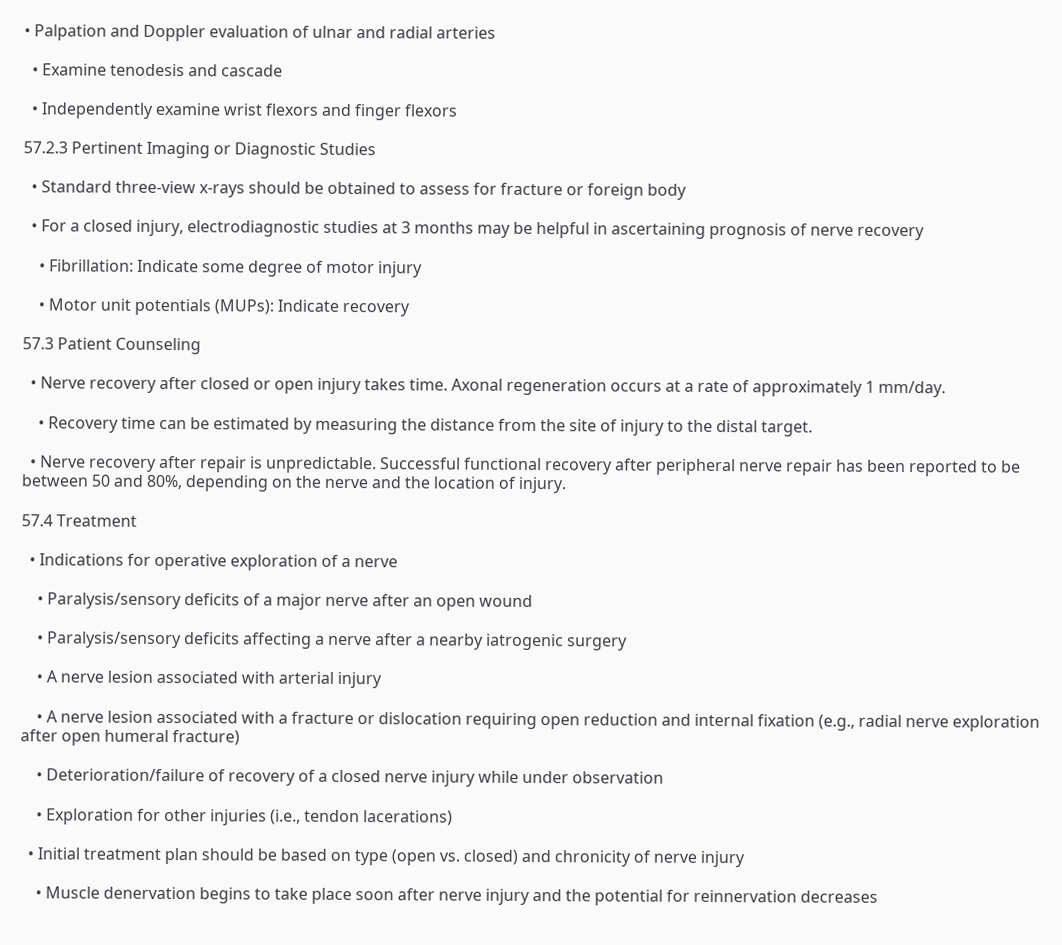• Palpation and Doppler evaluation of ulnar and radial arteries

  • Examine tenodesis and cascade

  • Independently examine wrist flexors and finger flexors

57.2.3 Pertinent Imaging or Diagnostic Studies

  • Standard three-view x-rays should be obtained to assess for fracture or foreign body

  • For a closed injury, electrodiagnostic studies at 3 months may be helpful in ascertaining prognosis of nerve recovery

    • Fibrillation: Indicate some degree of motor injury

    • Motor unit potentials (MUPs): Indicate recovery

57.3 Patient Counseling

  • Nerve recovery after closed or open injury takes time. Axonal regeneration occurs at a rate of approximately 1 mm/day.

    • Recovery time can be estimated by measuring the distance from the site of injury to the distal target.

  • Nerve recovery after repair is unpredictable. Successful functional recovery after peripheral nerve repair has been reported to be between 50 and 80%, depending on the nerve and the location of injury.

57.4 Treatment

  • Indications for operative exploration of a nerve

    • Paralysis/sensory deficits of a major nerve after an open wound

    • Paralysis/sensory deficits affecting a nerve after a nearby iatrogenic surgery

    • A nerve lesion associated with arterial injury

    • A nerve lesion associated with a fracture or dislocation requiring open reduction and internal fixation (e.g., radial nerve exploration after open humeral fracture)

    • Deterioration/failure of recovery of a closed nerve injury while under observation

    • Exploration for other injuries (i.e., tendon lacerations)

  • Initial treatment plan should be based on type (open vs. closed) and chronicity of nerve injury

    • Muscle denervation begins to take place soon after nerve injury and the potential for reinnervation decreases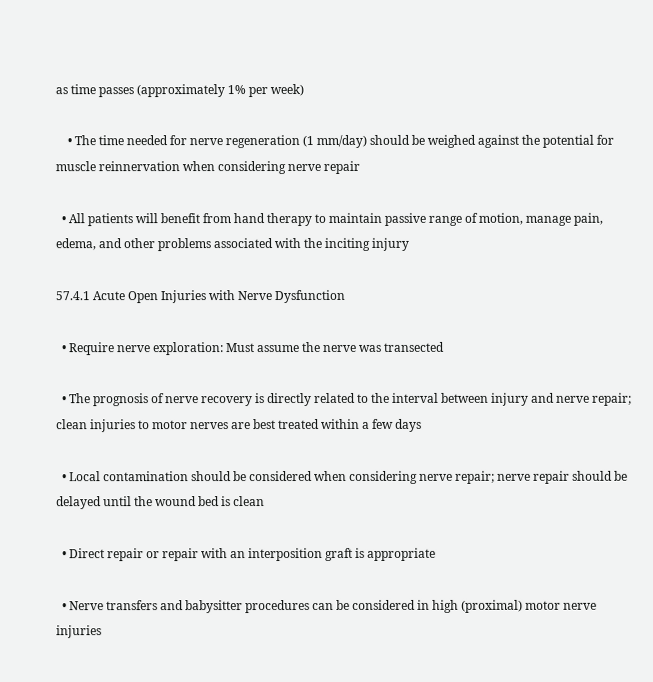as time passes (approximately 1% per week)

    • The time needed for nerve regeneration (1 mm/day) should be weighed against the potential for muscle reinnervation when considering nerve repair

  • All patients will benefit from hand therapy to maintain passive range of motion, manage pain, edema, and other problems associated with the inciting injury

57.4.1 Acute Open Injuries with Nerve Dysfunction

  • Require nerve exploration: Must assume the nerve was transected

  • The prognosis of nerve recovery is directly related to the interval between injury and nerve repair; clean injuries to motor nerves are best treated within a few days

  • Local contamination should be considered when considering nerve repair; nerve repair should be delayed until the wound bed is clean

  • Direct repair or repair with an interposition graft is appropriate

  • Nerve transfers and babysitter procedures can be considered in high (proximal) motor nerve injuries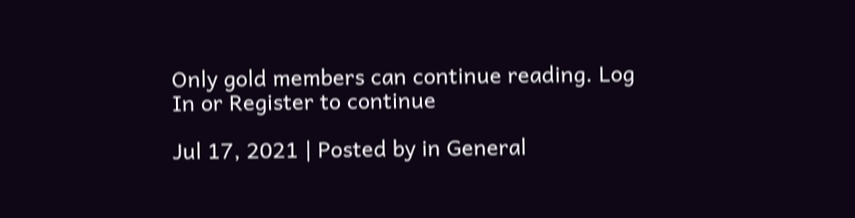Only gold members can continue reading. Log In or Register to continue

Jul 17, 2021 | Posted by in General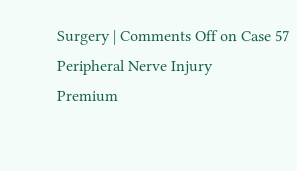Surgery | Comments Off on Case 57 Peripheral Nerve Injury
Premium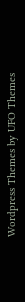Wordpress Themes by UFO Themes